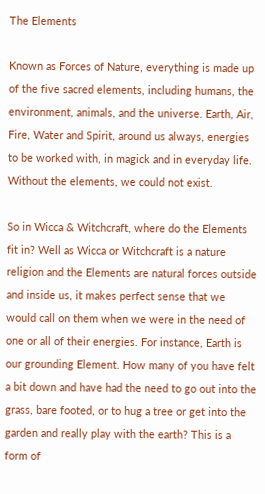The Elements

Known as Forces of Nature, everything is made up of the five sacred elements, including humans, the environment, animals, and the universe. Earth, Air, Fire, Water and Spirit, around us always, energies to be worked with, in magick and in everyday life. Without the elements, we could not exist.

So in Wicca & Witchcraft, where do the Elements fit in? Well as Wicca or Witchcraft is a nature religion and the Elements are natural forces outside and inside us, it makes perfect sense that we would call on them when we were in the need of one or all of their energies. For instance, Earth is our grounding Element. How many of you have felt a bit down and have had the need to go out into the grass, bare footed, or to hug a tree or get into the garden and really play with the earth? This is a form of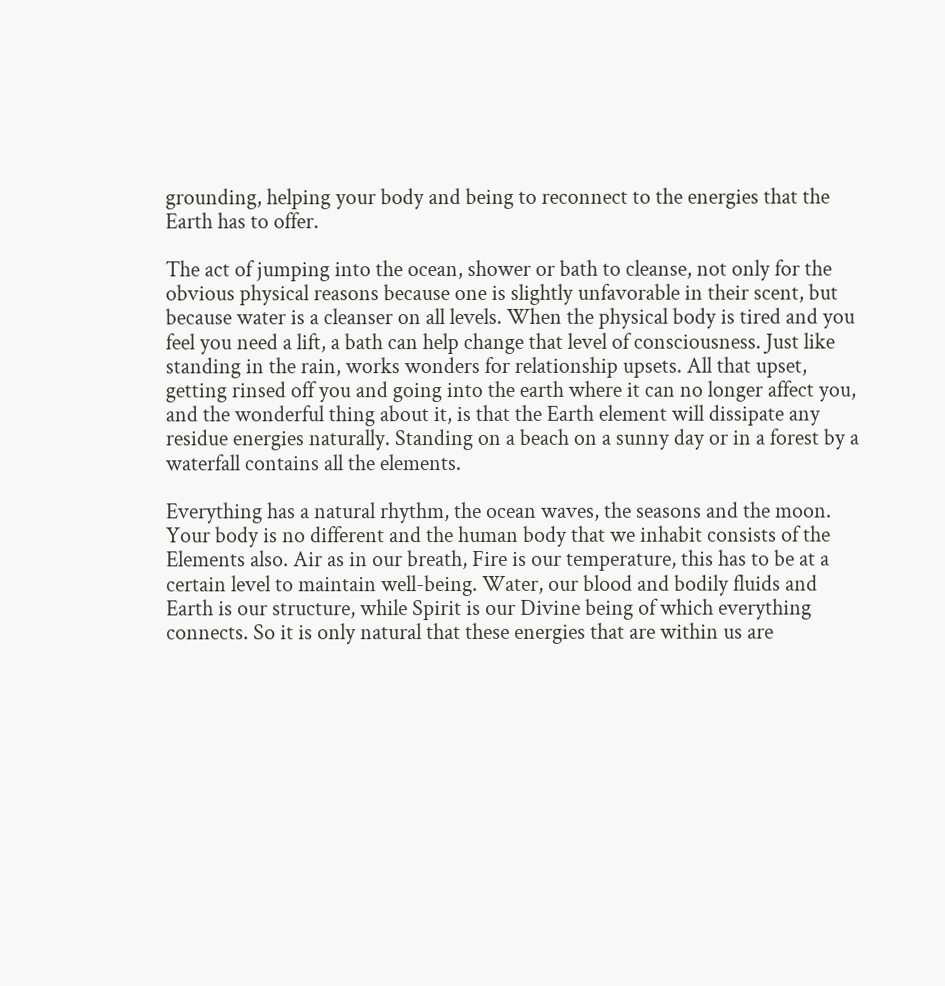grounding, helping your body and being to reconnect to the energies that the Earth has to offer.

The act of jumping into the ocean, shower or bath to cleanse, not only for the obvious physical reasons because one is slightly unfavorable in their scent, but because water is a cleanser on all levels. When the physical body is tired and you feel you need a lift, a bath can help change that level of consciousness. Just like standing in the rain, works wonders for relationship upsets. All that upset, getting rinsed off you and going into the earth where it can no longer affect you, and the wonderful thing about it, is that the Earth element will dissipate any residue energies naturally. Standing on a beach on a sunny day or in a forest by a waterfall contains all the elements.

Everything has a natural rhythm, the ocean waves, the seasons and the moon. Your body is no different and the human body that we inhabit consists of the Elements also. Air as in our breath, Fire is our temperature, this has to be at a certain level to maintain well-being. Water, our blood and bodily fluids and Earth is our structure, while Spirit is our Divine being of which everything connects. So it is only natural that these energies that are within us are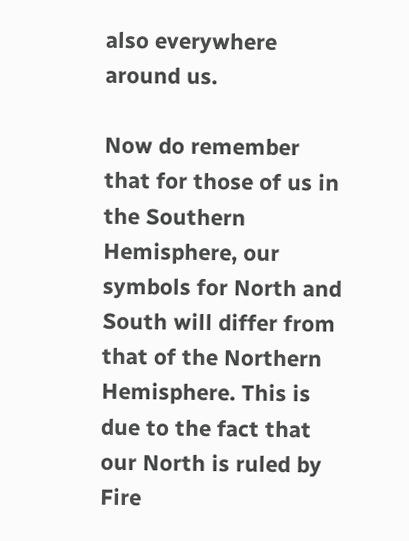also everywhere around us.

Now do remember that for those of us in the Southern Hemisphere, our symbols for North and South will differ from that of the Northern Hemisphere. This is due to the fact that our North is ruled by Fire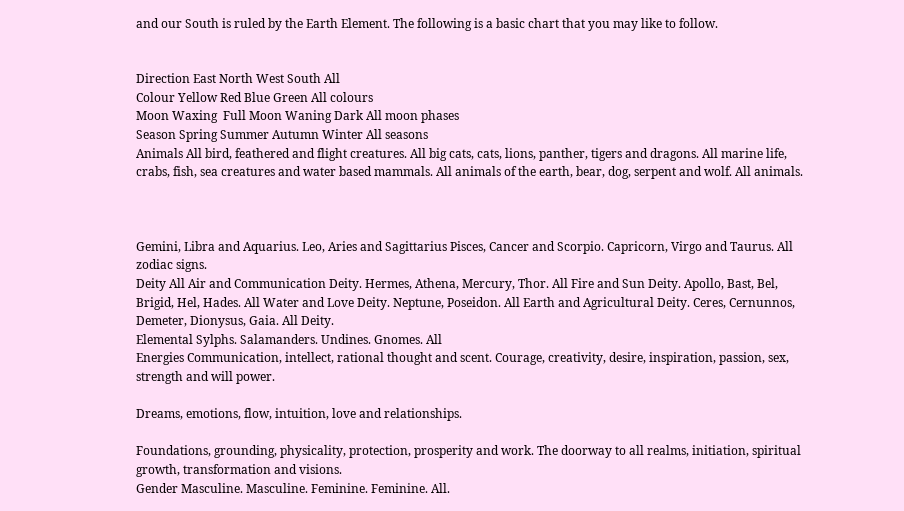and our South is ruled by the Earth Element. The following is a basic chart that you may like to follow.


Direction East North West South All
Colour Yellow Red Blue Green All colours
Moon Waxing  Full Moon Waning Dark All moon phases
Season Spring Summer Autumn Winter All seasons
Animals All bird, feathered and flight creatures. All big cats, cats, lions, panther, tigers and dragons. All marine life, crabs, fish, sea creatures and water based mammals. All animals of the earth, bear, dog, serpent and wolf. All animals.



Gemini, Libra and Aquarius. Leo, Aries and Sagittarius Pisces, Cancer and Scorpio. Capricorn, Virgo and Taurus. All zodiac signs.
Deity All Air and Communication Deity. Hermes, Athena, Mercury, Thor. All Fire and Sun Deity. Apollo, Bast, Bel, Brigid, Hel, Hades. All Water and Love Deity. Neptune, Poseidon. All Earth and Agricultural Deity. Ceres, Cernunnos, Demeter, Dionysus, Gaia. All Deity.
Elemental Sylphs. Salamanders. Undines. Gnomes. All
Energies Communication, intellect, rational thought and scent. Courage, creativity, desire, inspiration, passion, sex, strength and will power.

Dreams, emotions, flow, intuition, love and relationships.

Foundations, grounding, physicality, protection, prosperity and work. The doorway to all realms, initiation, spiritual growth, transformation and visions.
Gender Masculine. Masculine. Feminine. Feminine. All.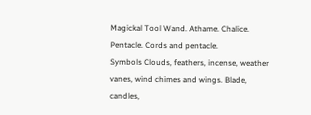Magickal Tool Wand. Athame. Chalice. Pentacle. Cords and pentacle.
Symbols Clouds, feathers, incense, weather vanes, wind chimes and wings. Blade, candles,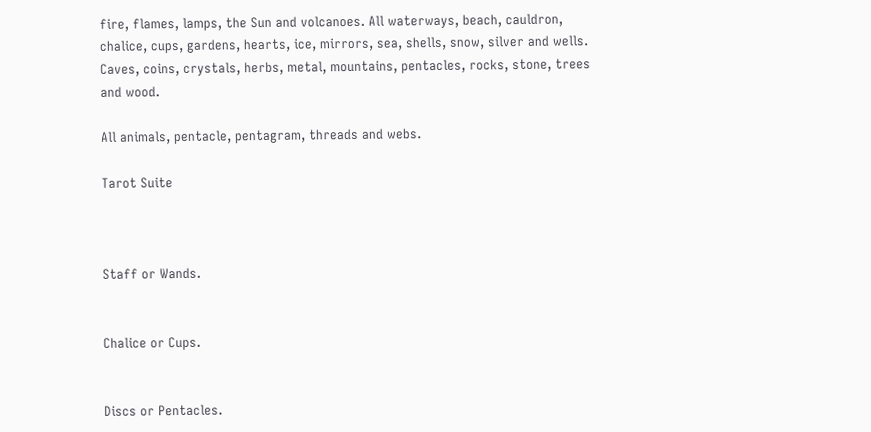fire, flames, lamps, the Sun and volcanoes. All waterways, beach, cauldron, chalice, cups, gardens, hearts, ice, mirrors, sea, shells, snow, silver and wells. Caves, coins, crystals, herbs, metal, mountains, pentacles, rocks, stone, trees and wood.

All animals, pentacle, pentagram, threads and webs.

Tarot Suite



Staff or Wands.


Chalice or Cups.


Discs or Pentacles.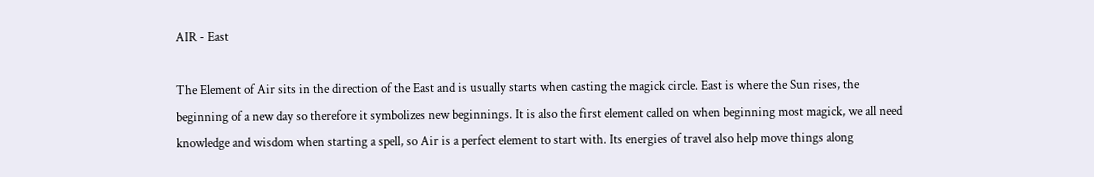AIR - East

The Element of Air sits in the direction of the East and is usually starts when casting the magick circle. East is where the Sun rises, the beginning of a new day so therefore it symbolizes new beginnings. It is also the first element called on when beginning most magick, we all need knowledge and wisdom when starting a spell, so Air is a perfect element to start with. Its energies of travel also help move things along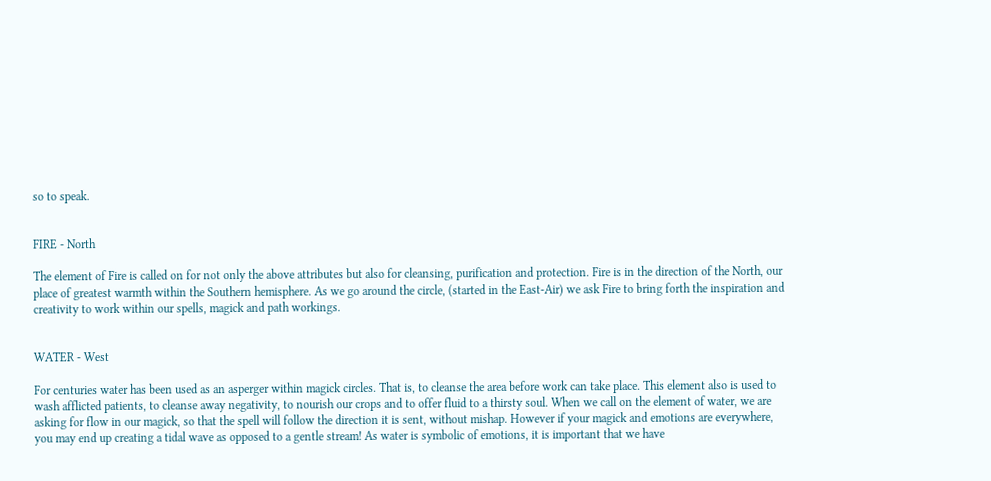so to speak.


FIRE - North

The element of Fire is called on for not only the above attributes but also for cleansing, purification and protection. Fire is in the direction of the North, our place of greatest warmth within the Southern hemisphere. As we go around the circle, (started in the East-Air) we ask Fire to bring forth the inspiration and creativity to work within our spells, magick and path workings.


WATER - West

For centuries water has been used as an asperger within magick circles. That is, to cleanse the area before work can take place. This element also is used to wash afflicted patients, to cleanse away negativity, to nourish our crops and to offer fluid to a thirsty soul. When we call on the element of water, we are asking for flow in our magick, so that the spell will follow the direction it is sent, without mishap. However if your magick and emotions are everywhere, you may end up creating a tidal wave as opposed to a gentle stream! As water is symbolic of emotions, it is important that we have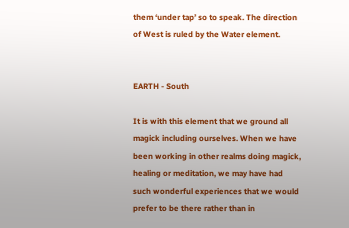them ‘under tap’ so to speak. The direction of West is ruled by the Water element.


EARTH - South

It is with this element that we ground all magick including ourselves. When we have been working in other realms doing magick, healing or meditation, we may have had such wonderful experiences that we would prefer to be there rather than in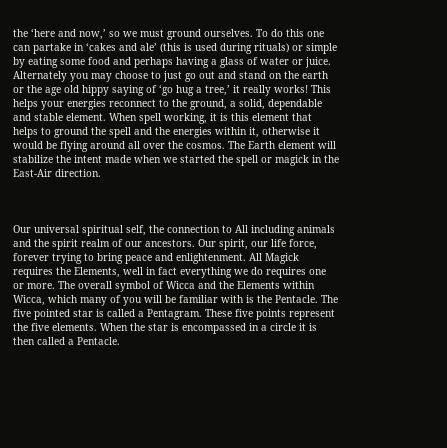the ‘here and now,’ so we must ground ourselves. To do this one can partake in ‘cakes and ale’ (this is used during rituals) or simple by eating some food and perhaps having a glass of water or juice. Alternately you may choose to just go out and stand on the earth or the age old hippy saying of ‘go hug a tree,’ it really works! This helps your energies reconnect to the ground, a solid, dependable and stable element. When spell working, it is this element that helps to ground the spell and the energies within it, otherwise it would be flying around all over the cosmos. The Earth element will stabilize the intent made when we started the spell or magick in the East-Air direction.



Our universal spiritual self, the connection to All including animals and the spirit realm of our ancestors. Our spirit, our life force, forever trying to bring peace and enlightenment. All Magick requires the Elements, well in fact everything we do requires one or more. The overall symbol of Wicca and the Elements within Wicca, which many of you will be familiar with is the Pentacle. The five pointed star is called a Pentagram. These five points represent the five elements. When the star is encompassed in a circle it is then called a Pentacle.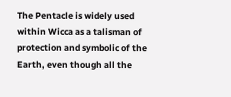The Pentacle is widely used within Wicca as a talisman of protection and symbolic of the Earth, even though all the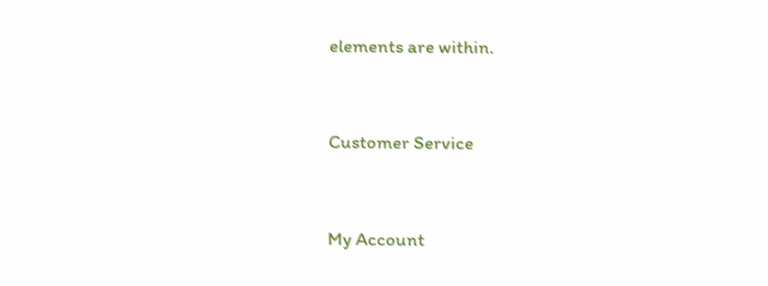elements are within.


Customer Service


My Account